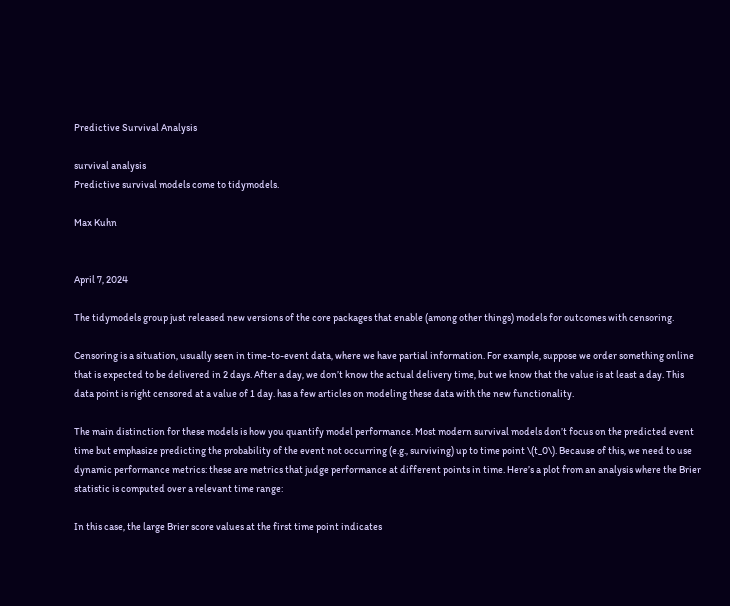Predictive Survival Analysis

survival analysis
Predictive survival models come to tidymodels.

Max Kuhn


April 7, 2024

The tidymodels group just released new versions of the core packages that enable (among other things) models for outcomes with censoring.

Censoring is a situation, usually seen in time-to-event data, where we have partial information. For example, suppose we order something online that is expected to be delivered in 2 days. After a day, we don’t know the actual delivery time, but we know that the value is at least a day. This data point is right censored at a value of 1 day. has a few articles on modeling these data with the new functionality.

The main distinction for these models is how you quantify model performance. Most modern survival models don’t focus on the predicted event time but emphasize predicting the probability of the event not occurring (e.g., surviving) up to time point \(t_0\). Because of this, we need to use dynamic performance metrics: these are metrics that judge performance at different points in time. Here’s a plot from an analysis where the Brier statistic is computed over a relevant time range:

In this case, the large Brier score values at the first time point indicates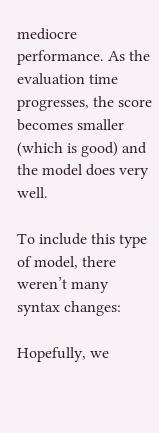mediocre performance. As the evaluation time progresses, the score becomes smaller (which is good) and the model does very well.

To include this type of model, there weren’t many syntax changes:

Hopefully, we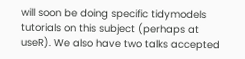will soon be doing specific tidymodels tutorials on this subject (perhaps at useR). We also have two talks accepted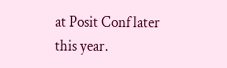at Posit Conf later this year.